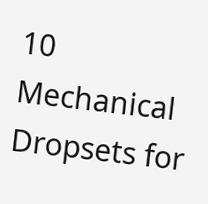10 Mechanical Dropsets for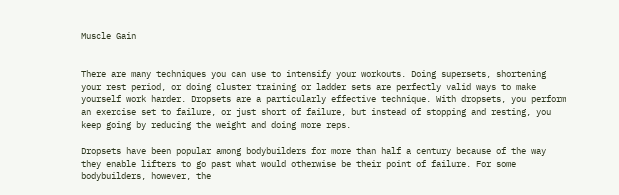Muscle Gain


There are many techniques you can use to intensify your workouts. Doing supersets, shortening your rest period, or doing cluster training or ladder sets are perfectly valid ways to make yourself work harder. Dropsets are a particularly effective technique. With dropsets, you perform an exercise set to failure, or just short of failure, but instead of stopping and resting, you keep going by reducing the weight and doing more reps.

Dropsets have been popular among bodybuilders for more than half a century because of the way they enable lifters to go past what would otherwise be their point of failure. For some bodybuilders, however, the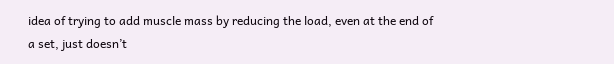idea of trying to add muscle mass by reducing the load, even at the end of a set, just doesn’t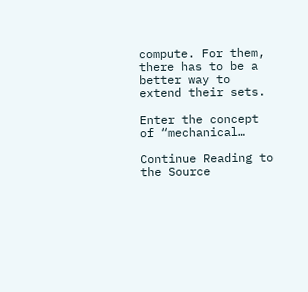compute. For them, there has to be a better way to extend their sets.

Enter the concept of “mechanical…

Continue Reading to the Source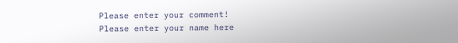Please enter your comment!
Please enter your name here